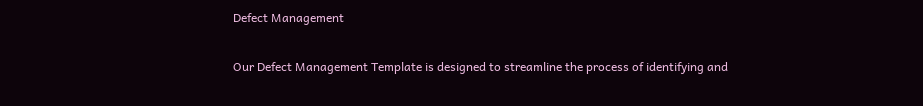Defect Management

Our Defect Management Template is designed to streamline the process of identifying and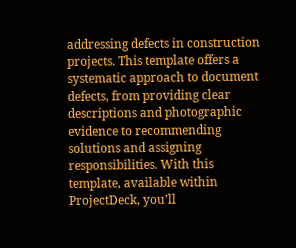addressing defects in construction projects. This template offers a systematic approach to document defects, from providing clear descriptions and photographic evidence to recommending solutions and assigning responsibilities. With this template, available within ProjectDeck, you’ll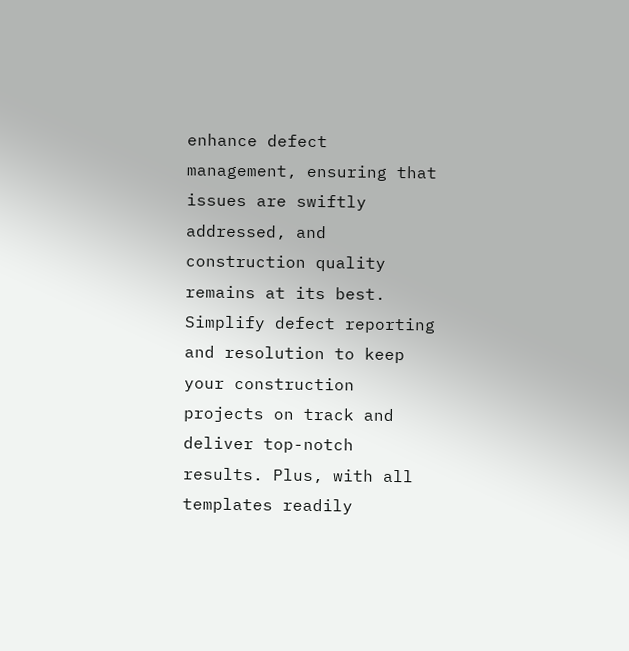enhance defect management, ensuring that issues are swiftly addressed, and construction quality remains at its best. Simplify defect reporting and resolution to keep your construction projects on track and deliver top-notch results. Plus, with all templates readily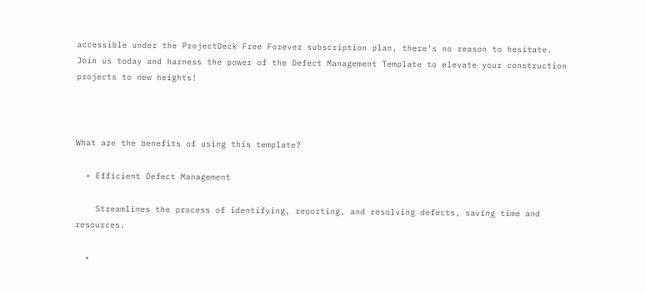accessible under the ProjectDeck Free Forever subscription plan, there’s no reason to hesitate. Join us today and harness the power of the Defect Management Template to elevate your construction projects to new heights!



What are the benefits of using this template?

  • Efficient Defect Management

    Streamlines the process of identifying, reporting, and resolving defects, saving time and resources.

  •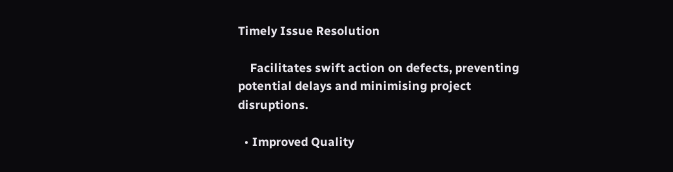Timely Issue Resolution

    Facilitates swift action on defects, preventing potential delays and minimising project disruptions.

  • Improved Quality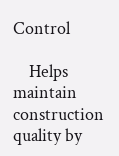Control

    Helps maintain construction quality by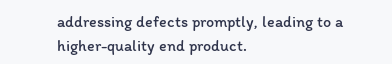addressing defects promptly, leading to a higher-quality end product.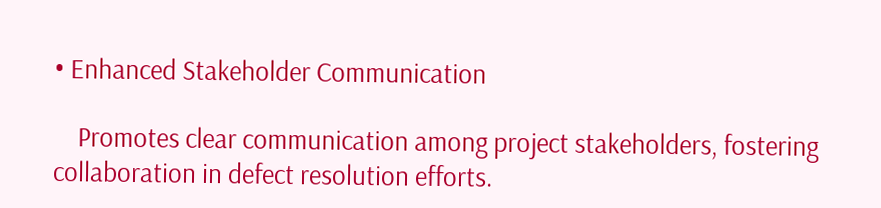• Enhanced Stakeholder Communication

    Promotes clear communication among project stakeholders, fostering collaboration in defect resolution efforts.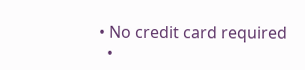• No credit card required
  •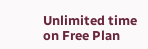Unlimited time on Free Plan